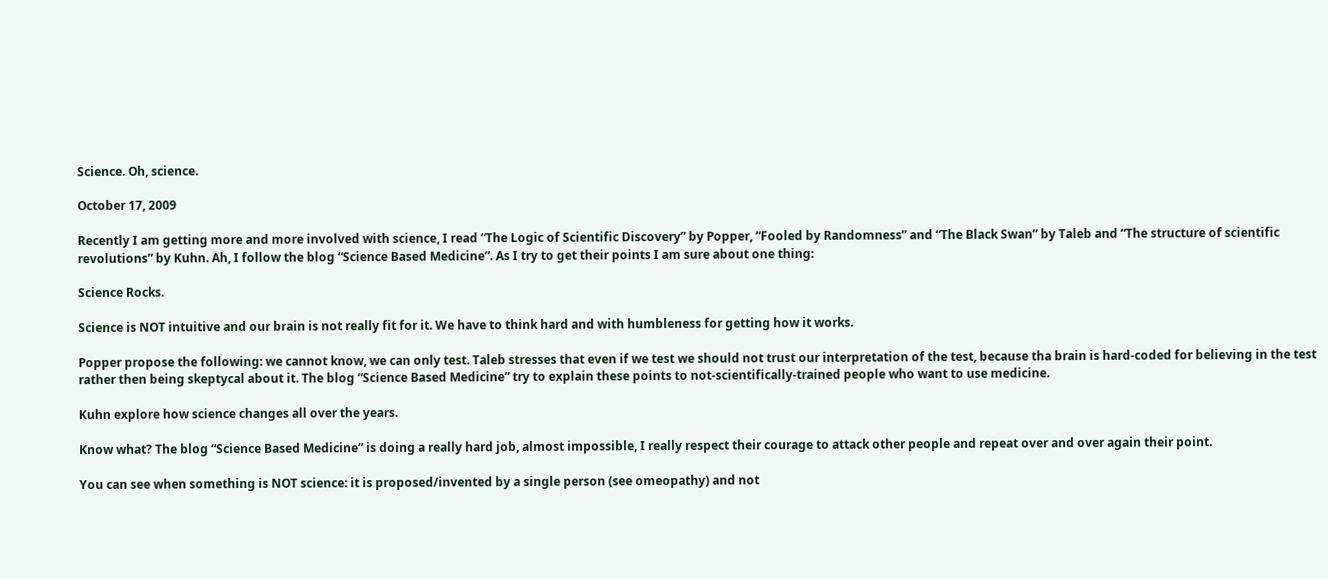Science. Oh, science.

October 17, 2009

Recently I am getting more and more involved with science, I read “The Logic of Scientific Discovery” by Popper, “Fooled by Randomness” and “The Black Swan” by Taleb and “The structure of scientific revolutions” by Kuhn. Ah, I follow the blog “Science Based Medicine”. As I try to get their points I am sure about one thing:

Science Rocks.

Science is NOT intuitive and our brain is not really fit for it. We have to think hard and with humbleness for getting how it works.

Popper propose the following: we cannot know, we can only test. Taleb stresses that even if we test we should not trust our interpretation of the test, because tha brain is hard-coded for believing in the test rather then being skeptycal about it. The blog “Science Based Medicine” try to explain these points to not-scientifically-trained people who want to use medicine.

Kuhn explore how science changes all over the years.

Know what? The blog “Science Based Medicine” is doing a really hard job, almost impossible, I really respect their courage to attack other people and repeat over and over again their point.

You can see when something is NOT science: it is proposed/invented by a single person (see omeopathy) and not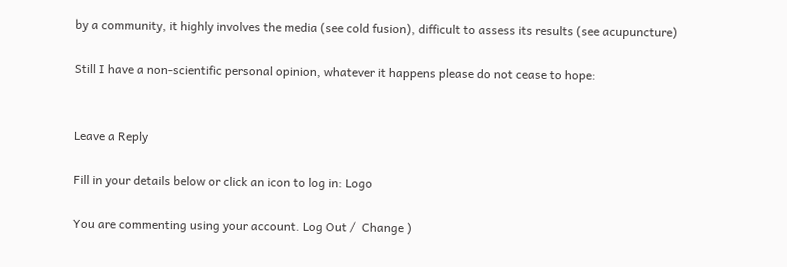by a community, it highly involves the media (see cold fusion), difficult to assess its results (see acupuncture)

Still I have a non-scientific personal opinion, whatever it happens please do not cease to hope:


Leave a Reply

Fill in your details below or click an icon to log in: Logo

You are commenting using your account. Log Out /  Change )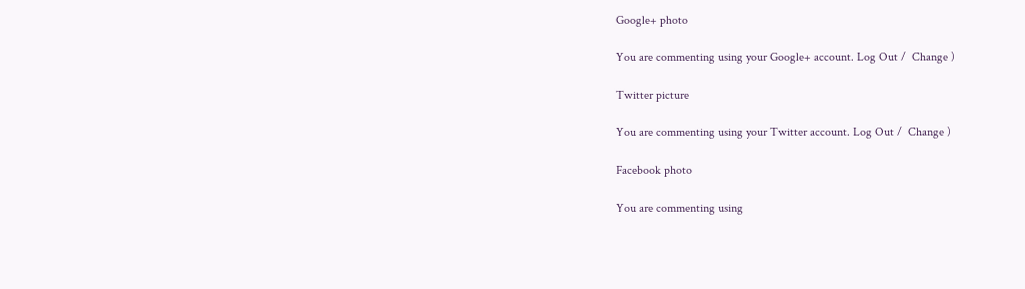Google+ photo

You are commenting using your Google+ account. Log Out /  Change )

Twitter picture

You are commenting using your Twitter account. Log Out /  Change )

Facebook photo

You are commenting using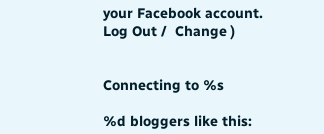your Facebook account. Log Out /  Change )


Connecting to %s

%d bloggers like this: